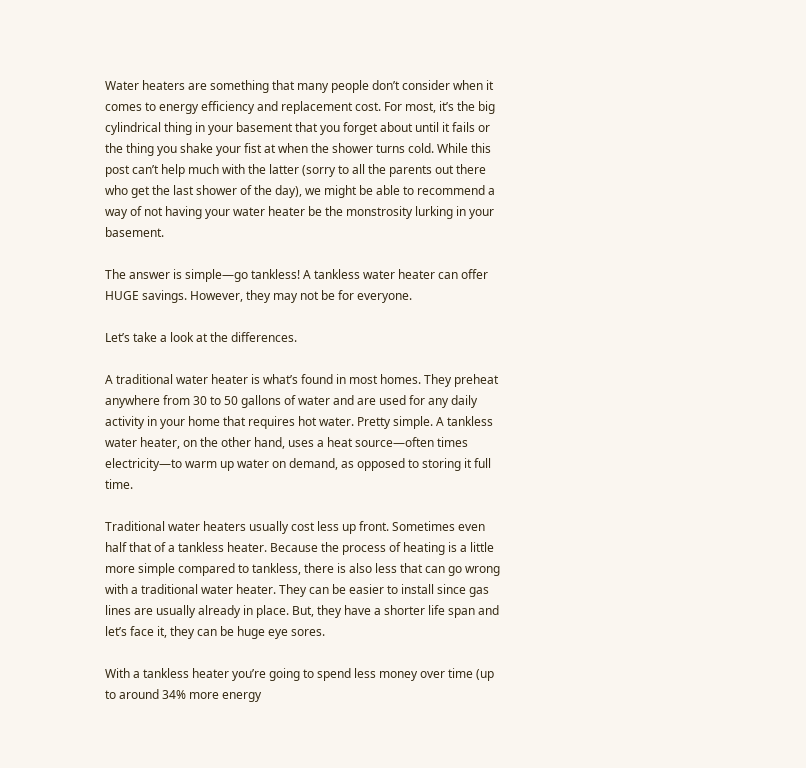Water heaters are something that many people don’t consider when it comes to energy efficiency and replacement cost. For most, it’s the big cylindrical thing in your basement that you forget about until it fails or the thing you shake your fist at when the shower turns cold. While this post can’t help much with the latter (sorry to all the parents out there who get the last shower of the day), we might be able to recommend a way of not having your water heater be the monstrosity lurking in your basement.

The answer is simple—go tankless! A tankless water heater can offer HUGE savings. However, they may not be for everyone.

Let’s take a look at the differences.

A traditional water heater is what’s found in most homes. They preheat anywhere from 30 to 50 gallons of water and are used for any daily activity in your home that requires hot water. Pretty simple. A tankless water heater, on the other hand, uses a heat source—often times electricity—to warm up water on demand, as opposed to storing it full time.

Traditional water heaters usually cost less up front. Sometimes even half that of a tankless heater. Because the process of heating is a little more simple compared to tankless, there is also less that can go wrong with a traditional water heater. They can be easier to install since gas lines are usually already in place. But, they have a shorter life span and let’s face it, they can be huge eye sores.

With a tankless heater you’re going to spend less money over time (up to around 34% more energy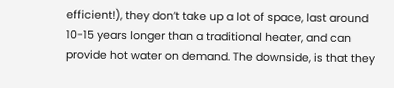efficient!), they don’t take up a lot of space, last around 10-15 years longer than a traditional heater, and can provide hot water on demand. The downside, is that they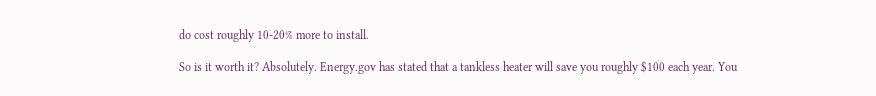do cost roughly 10-20% more to install.

So is it worth it? Absolutely. Energy.gov has stated that a tankless heater will save you roughly $100 each year. You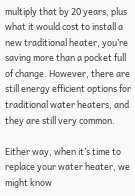multiply that by 20 years, plus what it would cost to install a new traditional heater, you’re saving more than a pocket full of change. However, there are still energy efficient options for traditional water heaters, and they are still very common.

Either way, when it’s time to replace your water heater, we might know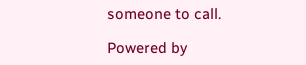someone to call.

Powered by